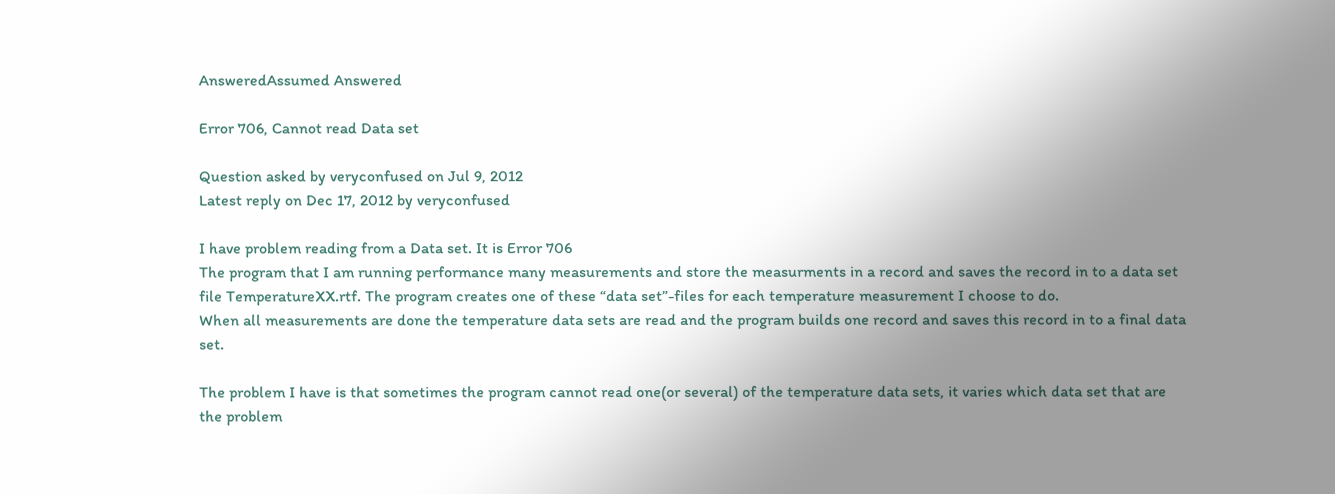AnsweredAssumed Answered

Error 706, Cannot read Data set

Question asked by veryconfused on Jul 9, 2012
Latest reply on Dec 17, 2012 by veryconfused

I have problem reading from a Data set. It is Error 706
The program that I am running performance many measurements and store the measurments in a record and saves the record in to a data set file TemperatureXX.rtf. The program creates one of these “data set”-files for each temperature measurement I choose to do.
When all measurements are done the temperature data sets are read and the program builds one record and saves this record in to a final data set.

The problem I have is that sometimes the program cannot read one(or several) of the temperature data sets, it varies which data set that are the problem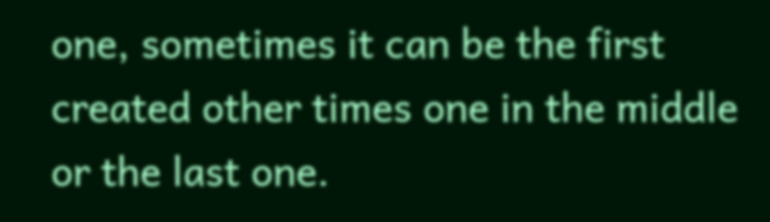one, sometimes it can be the first created other times one in the middle or the last one.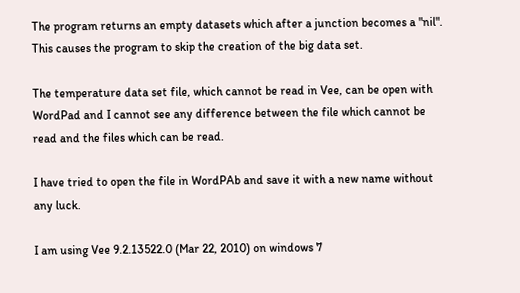The program returns an empty datasets which after a junction becomes a "nil". This causes the program to skip the creation of the big data set.

The temperature data set file, which cannot be read in Vee, can be open with WordPad and I cannot see any difference between the file which cannot be read and the files which can be read.

I have tried to open the file in WordPAb and save it with a new name without any luck.

I am using Vee 9.2.13522.0 (Mar 22, 2010) on windows 7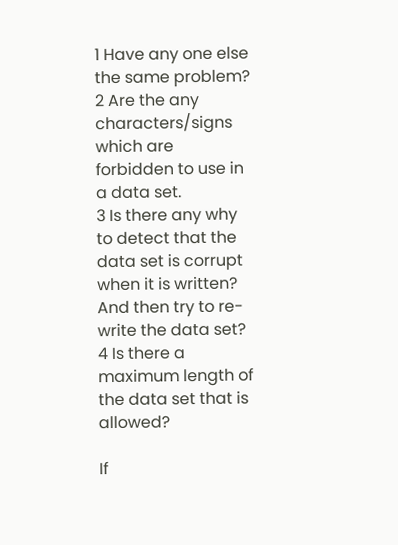1 Have any one else the same problem?
2 Are the any characters/signs which are forbidden to use in a data set.
3 Is there any why to detect that the data set is corrupt when it is written? And then try to re-write the data set?
4 Is there a maximum length of the data set that is allowed?

If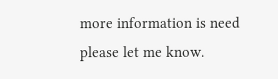more information is need please let me know.